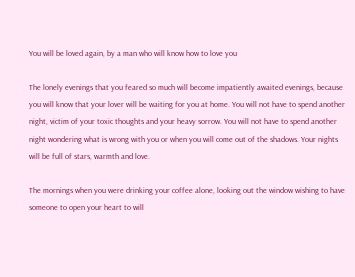You will be loved again, by a man who will know how to love you

The lonely evenings that you feared so much will become impatiently awaited evenings, because you will know that your lover will be waiting for you at home. You will not have to spend another night, victim of your toxic thoughts and your heavy sorrow. You will not have to spend another night wondering what is wrong with you or when you will come out of the shadows. Your nights will be full of stars, warmth and love.

The mornings when you were drinking your coffee alone, looking out the window wishing to have someone to open your heart to will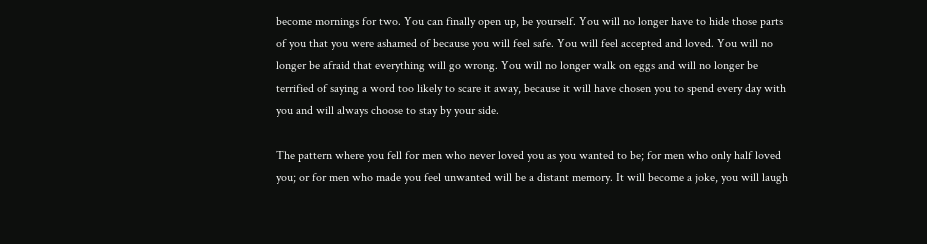become mornings for two. You can finally open up, be yourself. You will no longer have to hide those parts of you that you were ashamed of because you will feel safe. You will feel accepted and loved. You will no longer be afraid that everything will go wrong. You will no longer walk on eggs and will no longer be terrified of saying a word too likely to scare it away, because it will have chosen you to spend every day with you and will always choose to stay by your side.

The pattern where you fell for men who never loved you as you wanted to be; for men who only half loved you; or for men who made you feel unwanted will be a distant memory. It will become a joke, you will laugh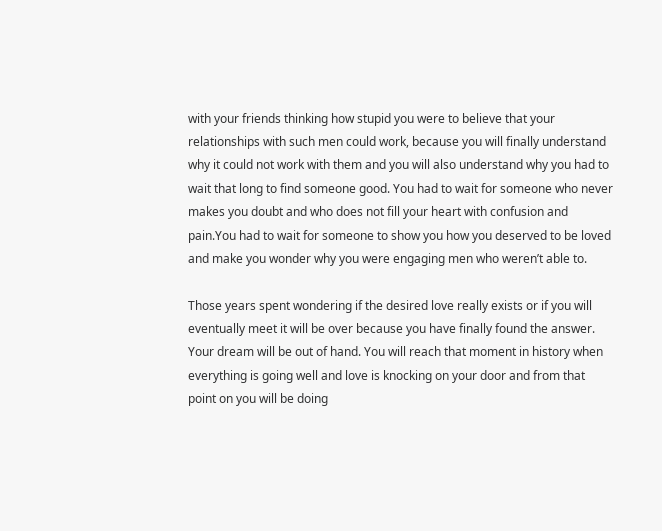with your friends thinking how stupid you were to believe that your relationships with such men could work, because you will finally understand why it could not work with them and you will also understand why you had to wait that long to find someone good. You had to wait for someone who never makes you doubt and who does not fill your heart with confusion and pain.You had to wait for someone to show you how you deserved to be loved and make you wonder why you were engaging men who weren’t able to.

Those years spent wondering if the desired love really exists or if you will eventually meet it will be over because you have finally found the answer. Your dream will be out of hand. You will reach that moment in history when everything is going well and love is knocking on your door and from that point on you will be doing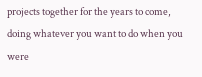projects together for the years to come, doing whatever you want to do when you were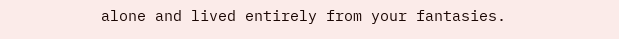alone and lived entirely from your fantasies.